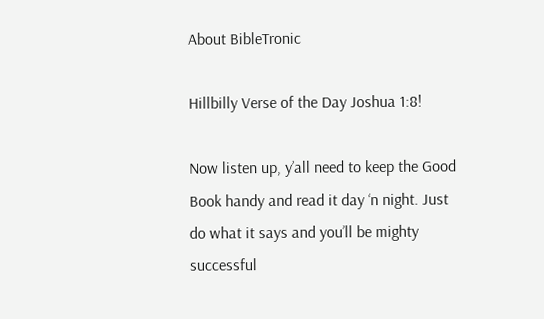About BibleTronic

Hillbilly Verse of the Day Joshua 1:8!

Now listen up, y’all need to keep the Good Book handy and read it day ‘n night. Just do what it says and you’ll be mighty successful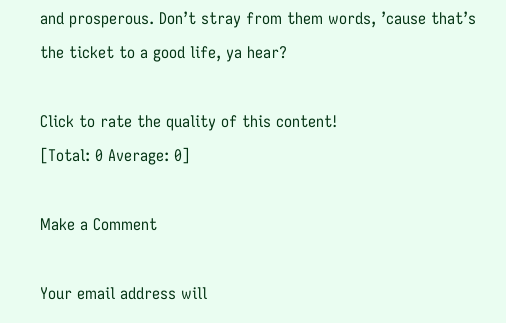and prosperous. Don’t stray from them words, ’cause that’s the ticket to a good life, ya hear?

Click to rate the quality of this content!
[Total: 0 Average: 0]

Make a Comment

Your email address will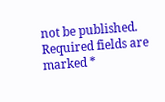not be published. Required fields are marked *